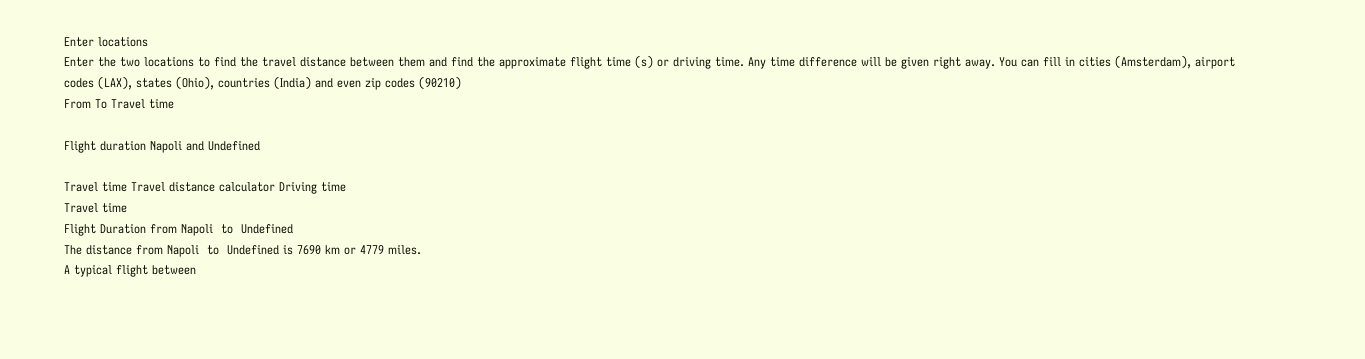Enter locations
Enter the two locations to find the travel distance between them and find the approximate flight time (s) or driving time. Any time difference will be given right away. You can fill in cities (Amsterdam), airport codes (LAX), states (Ohio), countries (India) and even zip codes (90210)
From To Travel time

Flight duration Napoli and Undefined

Travel time Travel distance calculator Driving time
Travel time
Flight Duration from Napoli  to  Undefined
The distance from Napoli  to  Undefined is 7690 km or 4779 miles.
A typical flight between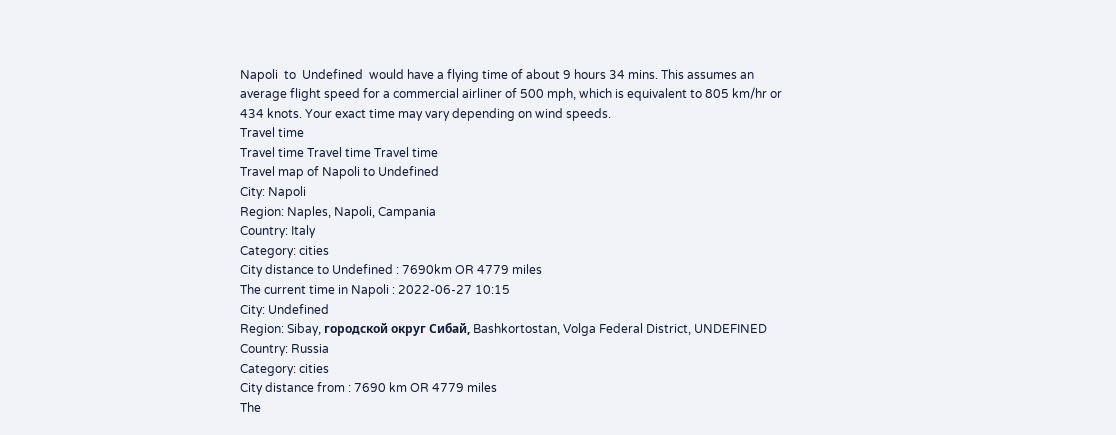Napoli  to  Undefined  would have a flying time of about 9 hours 34 mins. This assumes an average flight speed for a commercial airliner of 500 mph, which is equivalent to 805 km/hr or 434 knots. Your exact time may vary depending on wind speeds.
Travel time
Travel time Travel time Travel time
Travel map of Napoli to Undefined
City: Napoli
Region: Naples, Napoli, Campania
Country: Italy
Category: cities
City distance to Undefined : 7690km OR 4779 miles
The current time in Napoli : 2022-06-27 10:15
City: Undefined
Region: Sibay, городской округ Сибай, Bashkortostan, Volga Federal District, UNDEFINED
Country: Russia
Category: cities
City distance from : 7690 km OR 4779 miles
The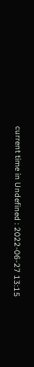current time in Undefined : 2022-06-27 13:15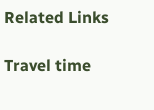Related Links

Travel time